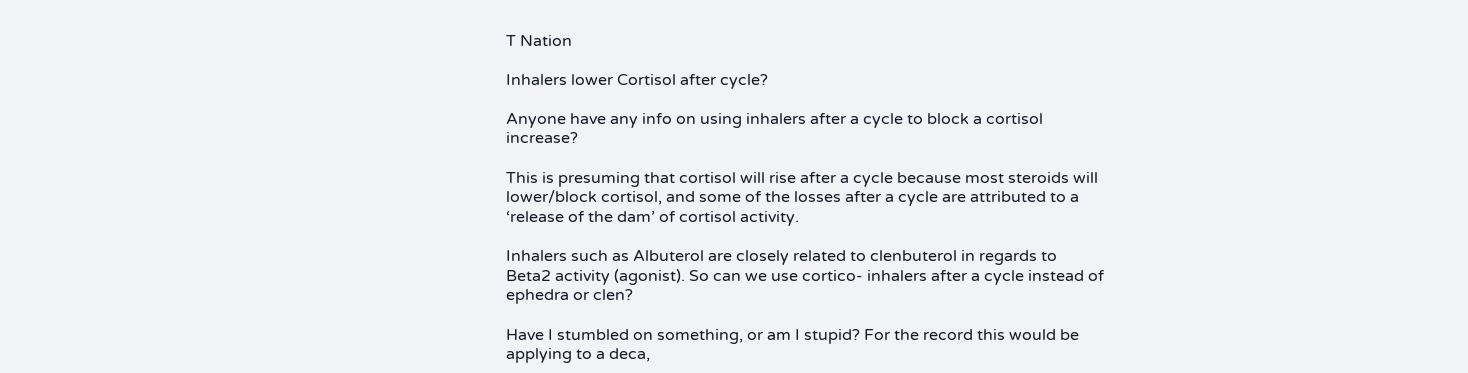T Nation

Inhalers lower Cortisol after cycle?

Anyone have any info on using inhalers after a cycle to block a cortisol increase?

This is presuming that cortisol will rise after a cycle because most steroids will lower/block cortisol, and some of the losses after a cycle are attributed to a ‘release of the dam’ of cortisol activity.

Inhalers such as Albuterol are closely related to clenbuterol in regards to Beta2 activity (agonist). So can we use cortico- inhalers after a cycle instead of ephedra or clen?

Have I stumbled on something, or am I stupid? For the record this would be applying to a deca,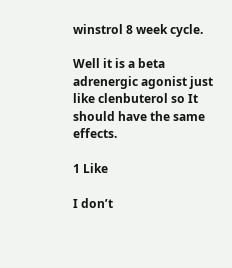winstrol 8 week cycle.

Well it is a beta adrenergic agonist just like clenbuterol so It should have the same effects.

1 Like

I don’t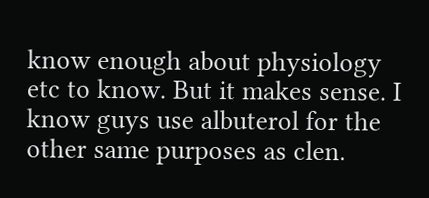know enough about physiology etc to know. But it makes sense. I know guys use albuterol for the other same purposes as clen.